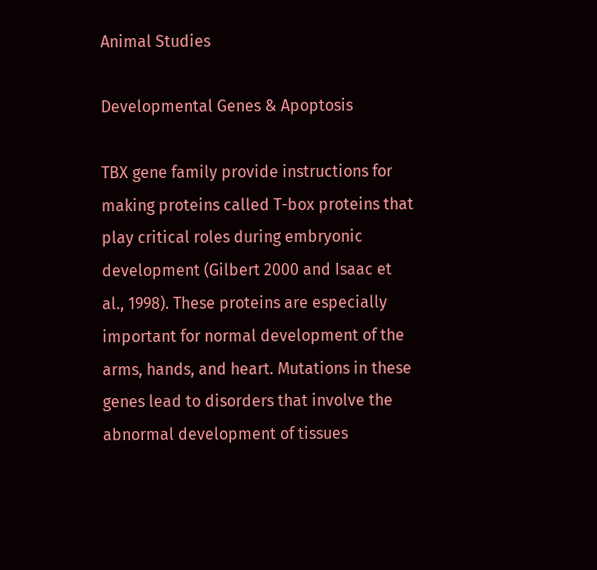Animal Studies

Developmental Genes & Apoptosis

TBX gene family provide instructions for making proteins called T-box proteins that play critical roles during embryonic development (Gilbert 2000 and Isaac et al., 1998). These proteins are especially important for normal development of the arms, hands, and heart. Mutations in these genes lead to disorders that involve the abnormal development of tissues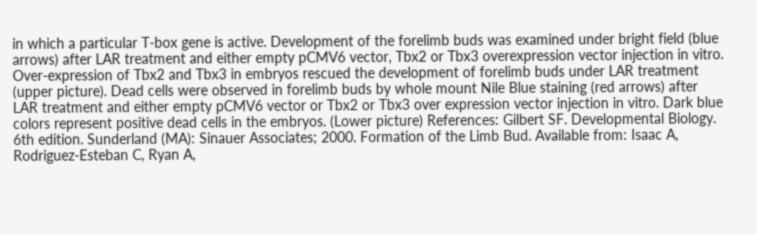in which a particular T-box gene is active. Development of the forelimb buds was examined under bright field (blue arrows) after LAR treatment and either empty pCMV6 vector, Tbx2 or Tbx3 overexpression vector injection in vitro. Over-expression of Tbx2 and Tbx3 in embryos rescued the development of forelimb buds under LAR treatment (upper picture). Dead cells were observed in forelimb buds by whole mount Nile Blue staining (red arrows) after LAR treatment and either empty pCMV6 vector or Tbx2 or Tbx3 over expression vector injection in vitro. Dark blue colors represent positive dead cells in the embryos. (Lower picture) References: Gilbert SF. Developmental Biology. 6th edition. Sunderland (MA): Sinauer Associates; 2000. Formation of the Limb Bud. Available from: Isaac A, Rodriguez-Esteban C, Ryan A,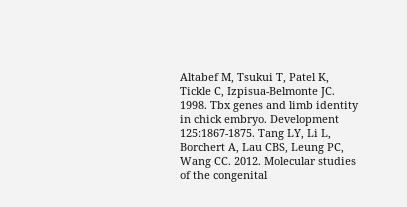Altabef M, Tsukui T, Patel K, Tickle C, Izpisua-Belmonte JC. 1998. Tbx genes and limb identity in chick embryo. Development 125:1867-1875. Tang LY, Li L, Borchert A, Lau CBS, Leung PC, Wang CC. 2012. Molecular studies of the congenital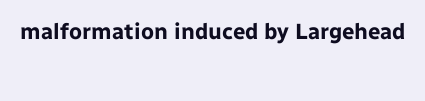malformation induced by Largehead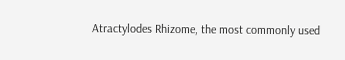Atractylodes Rhizome, the most commonly used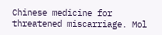Chinese medicine for threatened miscarriage. Mol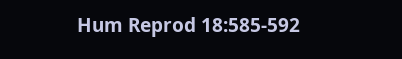Hum Reprod 18:585-592